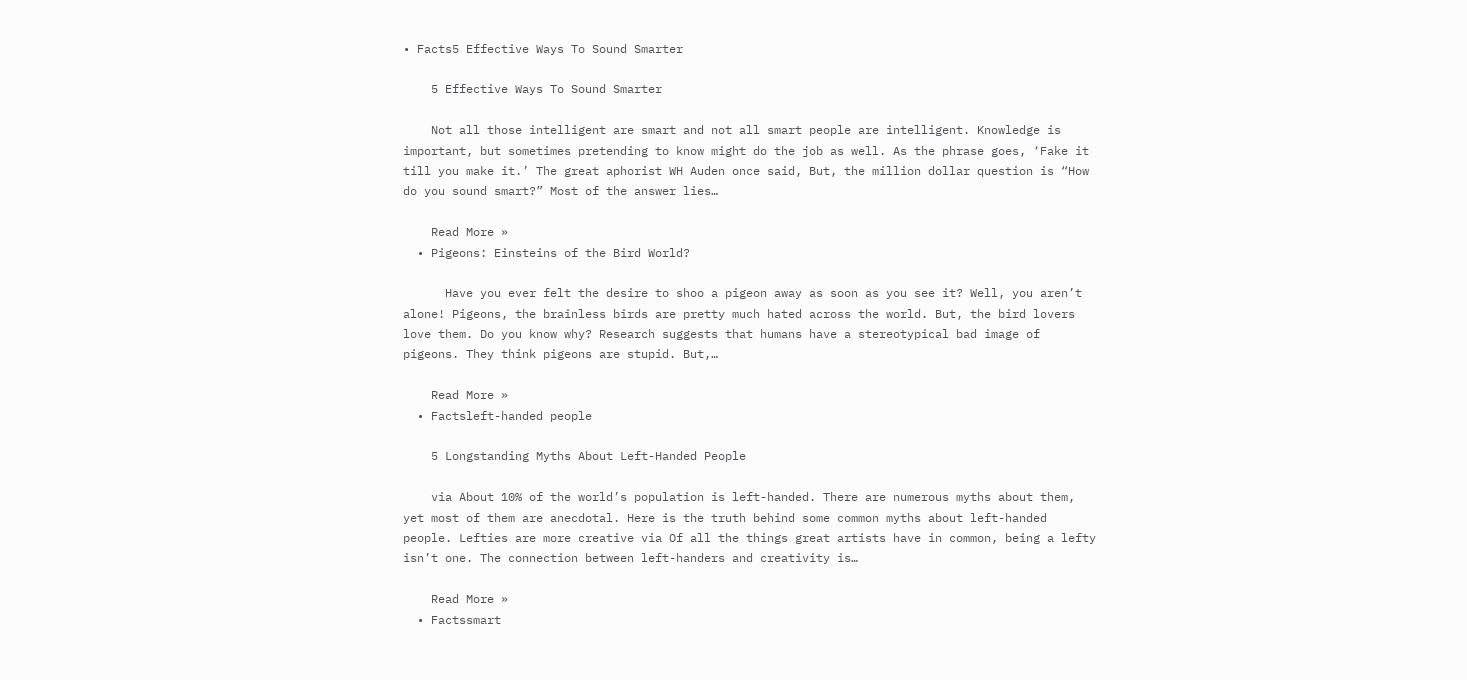• Facts5 Effective Ways To Sound Smarter

    5 Effective Ways To Sound Smarter

    Not all those intelligent are smart and not all smart people are intelligent. Knowledge is important, but sometimes pretending to know might do the job as well. As the phrase goes, ‘Fake it till you make it.’ The great aphorist WH Auden once said, But, the million dollar question is “How do you sound smart?” Most of the answer lies…

    Read More »
  • Pigeons: Einsteins of the Bird World?

      Have you ever felt the desire to shoo a pigeon away as soon as you see it? Well, you aren’t alone! Pigeons, the brainless birds are pretty much hated across the world. But, the bird lovers love them. Do you know why? Research suggests that humans have a stereotypical bad image of pigeons. They think pigeons are stupid. But,…

    Read More »
  • Factsleft-handed people

    5 Longstanding Myths About Left-Handed People

    via About 10% of the world’s population is left-handed. There are numerous myths about them, yet most of them are anecdotal. Here is the truth behind some common myths about left-handed people. Lefties are more creative via Of all the things great artists have in common, being a lefty isn’t one. The connection between left-handers and creativity is…

    Read More »
  • Factssmart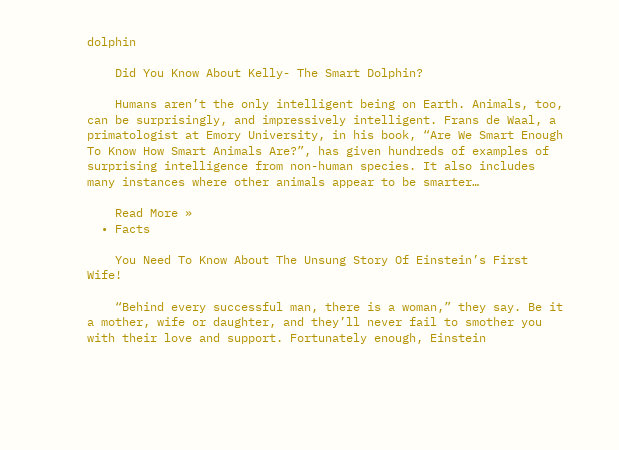dolphin

    Did You Know About Kelly- The Smart Dolphin?

    Humans aren’t the only intelligent being on Earth. Animals, too, can be surprisingly, and impressively intelligent. Frans de Waal, a primatologist at Emory University, in his book, “Are We Smart Enough To Know How Smart Animals Are?”, has given hundreds of examples of surprising intelligence from non-human species. It also includes many instances where other animals appear to be smarter…

    Read More »
  • Facts

    You Need To Know About The Unsung Story Of Einstein’s First Wife!

    “Behind every successful man, there is a woman,” they say. Be it a mother, wife or daughter, and they’ll never fail to smother you with their love and support. Fortunately enough, Einstein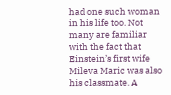had one such woman in his life too. Not many are familiar with the fact that Einstein’s first wife Mileva Maric was also his classmate. A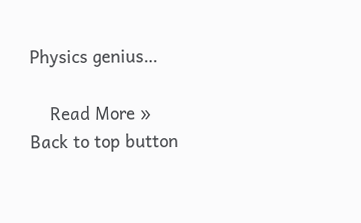Physics genius…

    Read More »
Back to top button